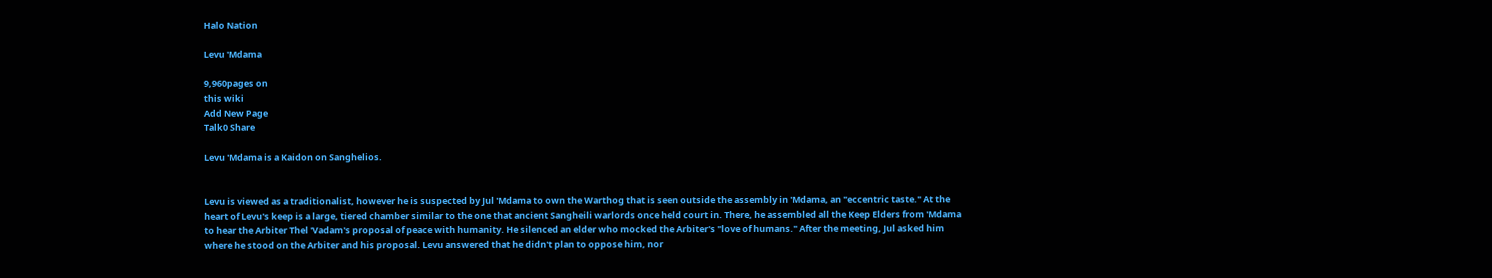Halo Nation

Levu 'Mdama

9,960pages on
this wiki
Add New Page
Talk0 Share

Levu 'Mdama is a Kaidon on Sanghelios.


Levu is viewed as a traditionalist, however he is suspected by Jul 'Mdama to own the Warthog that is seen outside the assembly in 'Mdama, an "eccentric taste." At the heart of Levu's keep is a large, tiered chamber similar to the one that ancient Sangheili warlords once held court in. There, he assembled all the Keep Elders from 'Mdama to hear the Arbiter Thel 'Vadam's proposal of peace with humanity. He silenced an elder who mocked the Arbiter's "love of humans." After the meeting, Jul asked him where he stood on the Arbiter and his proposal. Levu answered that he didn't plan to oppose him, nor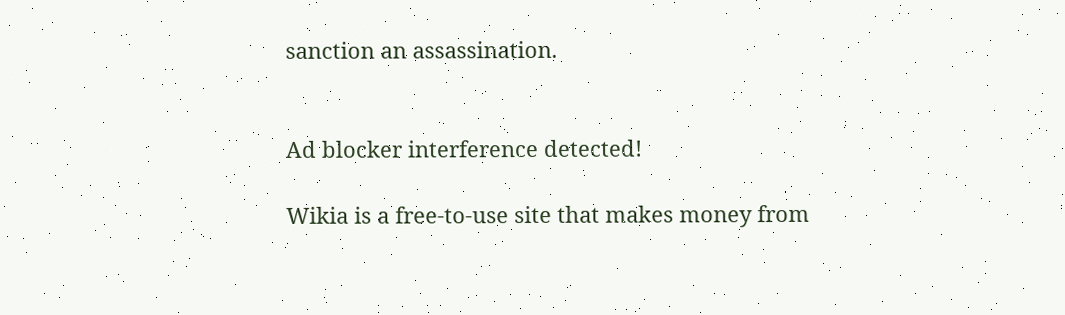sanction an assassination.


Ad blocker interference detected!

Wikia is a free-to-use site that makes money from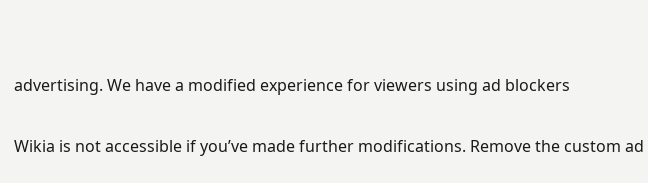advertising. We have a modified experience for viewers using ad blockers

Wikia is not accessible if you’ve made further modifications. Remove the custom ad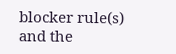blocker rule(s) and the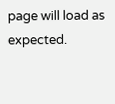page will load as expected.